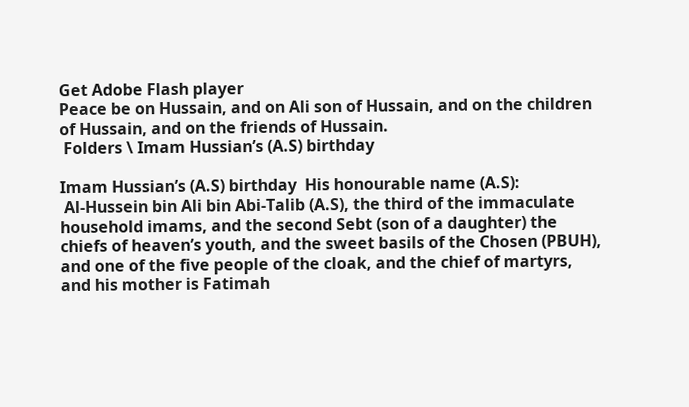Get Adobe Flash player
Peace be on Hussain, and on Ali son of Hussain, and on the children of Hussain, and on the friends of Hussain.
 Folders \ Imam Hussian’s (A.S) birthday

Imam Hussian’s (A.S) birthday  His honourable name (A.S):
 Al-Hussein bin Ali bin Abi-Talib (A.S), the third of the immaculate household imams, and the second Sebt (son of a daughter) the chiefs of heaven’s youth, and the sweet basils of the Chosen (PBUH), and one of the five people of the cloak, and the chief of martyrs, and his mother is Fatimah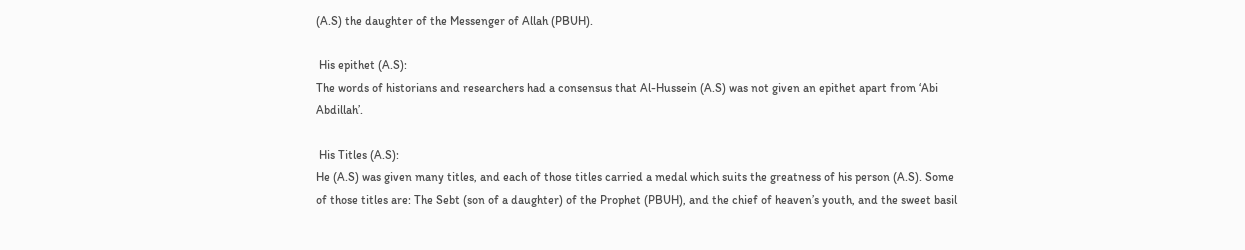(A.S) the daughter of the Messenger of Allah (PBUH).

 His epithet (A.S):
The words of historians and researchers had a consensus that Al-Hussein (A.S) was not given an epithet apart from ‘Abi Abdillah’.

 His Titles (A.S):
He (A.S) was given many titles, and each of those titles carried a medal which suits the greatness of his person (A.S). Some of those titles are: The Sebt (son of a daughter) of the Prophet (PBUH), and the chief of heaven’s youth, and the sweet basil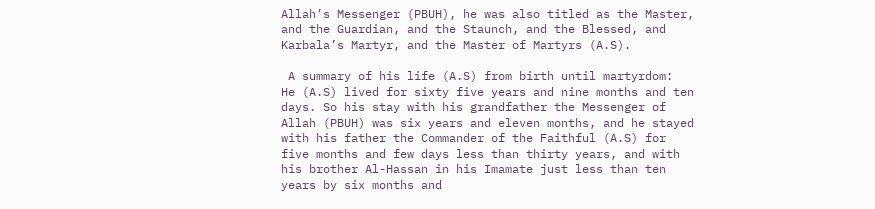Allah’s Messenger (PBUH), he was also titled as the Master, and the Guardian, and the Staunch, and the Blessed, and Karbala’s Martyr, and the Master of Martyrs (A.S).

 A summary of his life (A.S) from birth until martyrdom:
He (A.S) lived for sixty five years and nine months and ten days. So his stay with his grandfather the Messenger of Allah (PBUH) was six years and eleven months, and he stayed with his father the Commander of the Faithful (A.S) for five months and few days less than thirty years, and with his brother Al-Hassan in his Imamate just less than ten years by six months and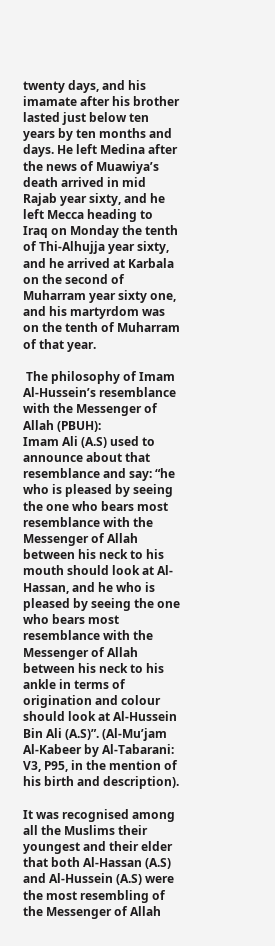twenty days, and his imamate after his brother lasted just below ten years by ten months and days. He left Medina after the news of Muawiya’s death arrived in mid Rajab year sixty, and he left Mecca heading to Iraq on Monday the tenth of Thi-Alhujja year sixty, and he arrived at Karbala on the second of Muharram year sixty one, and his martyrdom was on the tenth of Muharram of that year.

 The philosophy of Imam Al-Hussein’s resemblance with the Messenger of Allah (PBUH):
Imam Ali (A.S) used to announce about that resemblance and say: “he who is pleased by seeing the one who bears most resemblance with the Messenger of Allah between his neck to his mouth should look at Al-Hassan, and he who is pleased by seeing the one who bears most resemblance with the Messenger of Allah between his neck to his ankle in terms of origination and colour should look at Al-Hussein Bin Ali (A.S)”. (Al-Mu’jam Al-Kabeer by Al-Tabarani: V3, P95, in the mention of his birth and description).

It was recognised among all the Muslims their youngest and their elder that both Al-Hassan (A.S) and Al-Hussein (A.S) were the most resembling of the Messenger of Allah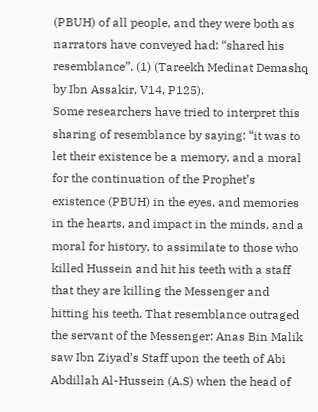(PBUH) of all people, and they were both as narrators have conveyed had: “shared his resemblance”. (1) (Tareekh Medinat Demashq by Ibn Assakir, V14, P125).
Some researchers have tried to interpret this sharing of resemblance by saying: “it was to let their existence be a memory, and a moral for the continuation of the Prophet’s existence (PBUH) in the eyes, and memories in the hearts, and impact in the minds, and a moral for history, to assimilate to those who killed Hussein and hit his teeth with a staff that they are killing the Messenger and hitting his teeth. That resemblance outraged the servant of the Messenger: Anas Bin Malik saw Ibn Ziyad’s Staff upon the teeth of Abi Abdillah Al-Hussein (A.S) when the head of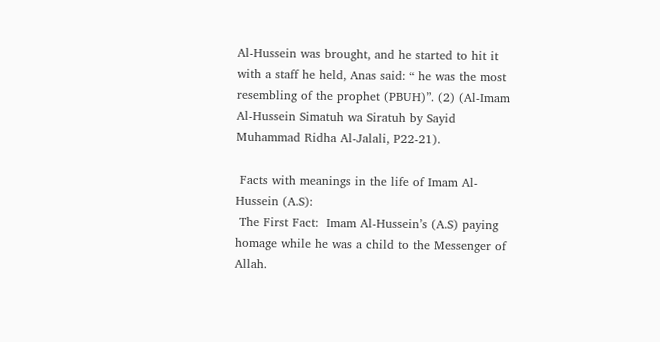Al-Hussein was brought, and he started to hit it with a staff he held, Anas said: “ he was the most resembling of the prophet (PBUH)”. (2) (Al-Imam Al-Hussein Simatuh wa Siratuh by Sayid Muhammad Ridha Al-Jalali, P22-21).

 Facts with meanings in the life of Imam Al-Hussein (A.S):
 The First Fact:  Imam Al-Hussein’s (A.S) paying homage while he was a child to the Messenger of Allah.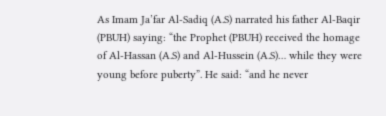As Imam Ja’far Al-Sadiq (A.S) narrated his father Al-Baqir (PBUH) saying: “the Prophet (PBUH) received the homage of Al-Hassan (A.S) and Al-Hussein (A.S)… while they were young before puberty”. He said: “and he never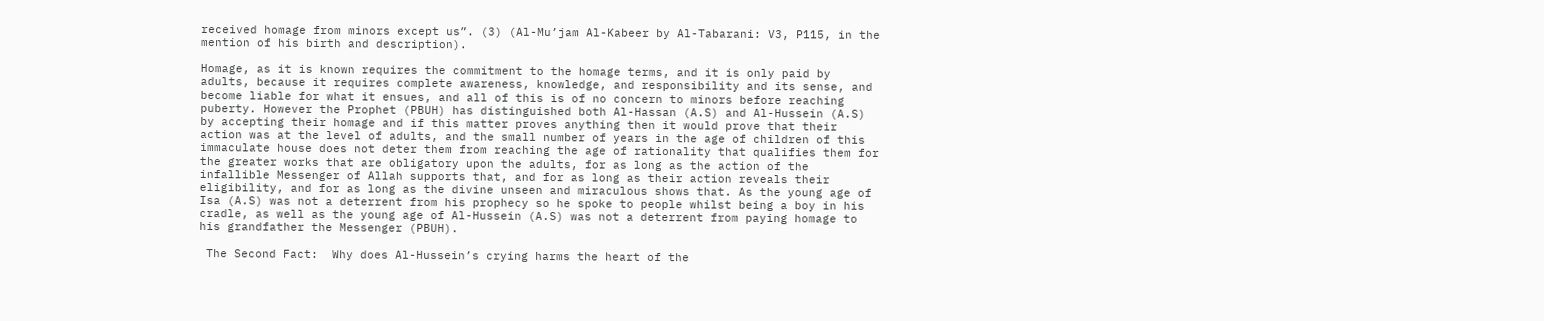received homage from minors except us”. (3) (Al-Mu’jam Al-Kabeer by Al-Tabarani: V3, P115, in the mention of his birth and description).

Homage, as it is known requires the commitment to the homage terms, and it is only paid by adults, because it requires complete awareness, knowledge, and responsibility and its sense, and become liable for what it ensues, and all of this is of no concern to minors before reaching puberty. However the Prophet (PBUH) has distinguished both Al-Hassan (A.S) and Al-Hussein (A.S) by accepting their homage and if this matter proves anything then it would prove that their action was at the level of adults, and the small number of years in the age of children of this immaculate house does not deter them from reaching the age of rationality that qualifies them for the greater works that are obligatory upon the adults, for as long as the action of the infallible Messenger of Allah supports that, and for as long as their action reveals their eligibility, and for as long as the divine unseen and miraculous shows that. As the young age of Isa (A.S) was not a deterrent from his prophecy so he spoke to people whilst being a boy in his cradle, as well as the young age of Al-Hussein (A.S) was not a deterrent from paying homage to his grandfather the Messenger (PBUH).

 The Second Fact:  Why does Al-Hussein’s crying harms the heart of the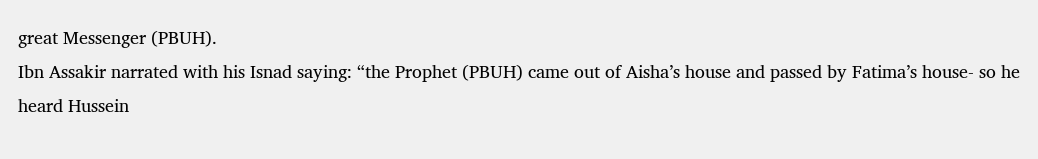great Messenger (PBUH).
Ibn Assakir narrated with his Isnad saying: “the Prophet (PBUH) came out of Aisha’s house and passed by Fatima’s house- so he heard Hussein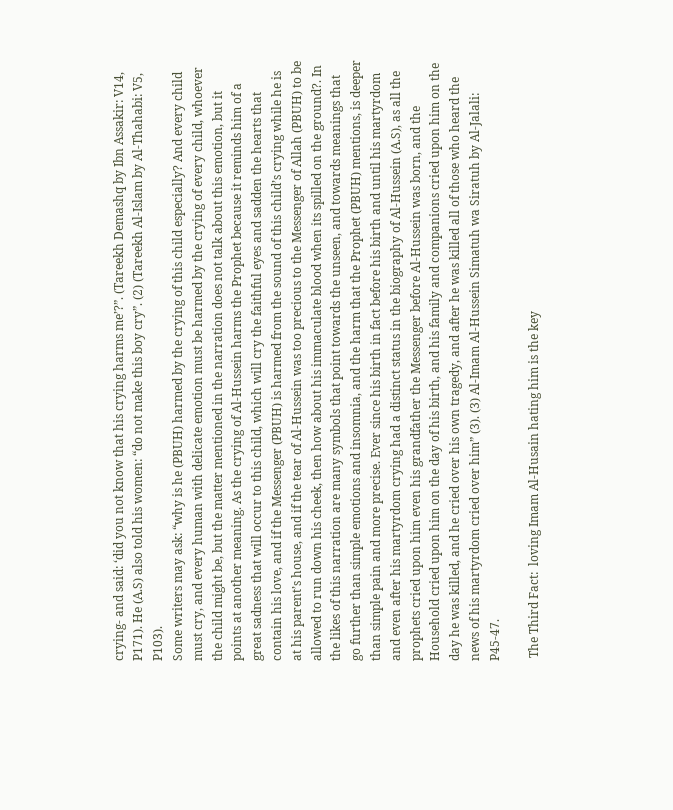crying- and said: ‘did you not know that his crying harms me’?”. (Tareekh Demashq by Ibn Assakir: V14, P171). He (A.S) also told his women: “do not make this boy cry”. (2) (Tareekh Al-Islam by Al-Thahabi: V5, P103).
Some writers may ask: “why is he (PBUH) harmed by the crying of this child especially? And every child must cry, and every human with delicate emotion must be harmed by the crying of every child, whoever the child might be, but the matter mentioned in the narration does not talk about this emotion, but it points at another meaning. As the crying of Al-Hussein harms the Prophet because it reminds him of a great sadness that will occur to this child, which will cry the faithful eyes and sadden the hearts that contain his love, and if the Messenger (PBUH) is harmed from the sound of this child’s crying while he is at his parent’s house, and if the tear of Al-Hussein was too precious to the Messenger of Allah (PBUH) to be allowed to run down his cheek, then how about his immaculate blood when its spilled on the ground?. In the likes of this narration are many symbols that point towards the unseen, and towards meanings that go further than simple emotions and insomnia, and the harm that the Prophet (PBUH) mentions, is deeper than simple pain and more precise. Ever since his birth in fact before his birth and until his martyrdom and even after his martyrdom crying had a distinct status in the biography of Al-Hussein (A.S), as all the prophets cried upon him even his grandfather the Messenger before Al-Hussein was born, and the Household cried upon him on the day of his birth, and his family and companions cried upon him on the day he was killed, and he cried over his own tragedy, and after he was killed all of those who heard the news of his martyrdom cried over him” (3). (3) Al-Imam Al-Hussein Simatuh wa Siratuh by Al-Jalali: P45-47.

 The Third Fact:  loving Imam Al-Husain hating him is the key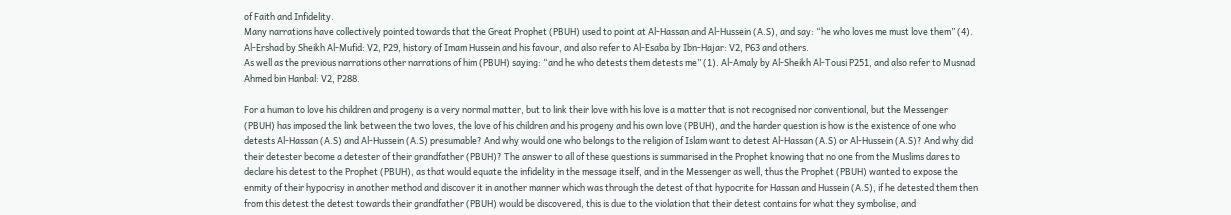of Faith and Infidelity.
Many narrations have collectively pointed towards that the Great Prophet (PBUH) used to point at Al-Hassan and Al-Hussein (A.S), and say: “he who loves me must love them” (4). Al-Ershad by Sheikh Al-Mufid: V2, P29, history of Imam Hussein and his favour, and also refer to Al-Esaba by Ibn-Hajar: V2, P63 and others.
As well as the previous narrations other narrations of him (PBUH) saying: “and he who detests them detests me” (1). Al-Amaly by Al-Sheikh Al-Tousi P251, and also refer to Musnad Ahmed bin Hanbal: V2, P288.

For a human to love his children and progeny is a very normal matter, but to link their love with his love is a matter that is not recognised nor conventional, but the Messenger (PBUH) has imposed the link between the two loves, the love of his children and his progeny and his own love (PBUH), and the harder question is how is the existence of one who detests Al-Hassan (A.S) and Al-Hussein (A.S) presumable? And why would one who belongs to the religion of Islam want to detest Al-Hassan (A.S) or Al-Hussein (A.S)? And why did their detester become a detester of their grandfather (PBUH)? The answer to all of these questions is summarised in the Prophet knowing that no one from the Muslims dares to declare his detest to the Prophet (PBUH), as that would equate the infidelity in the message itself, and in the Messenger as well, thus the Prophet (PBUH) wanted to expose the enmity of their hypocrisy in another method and discover it in another manner which was through the detest of that hypocrite for Hassan and Hussein (A.S), if he detested them then from this detest the detest towards their grandfather (PBUH) would be discovered, this is due to the violation that their detest contains for what they symbolise, and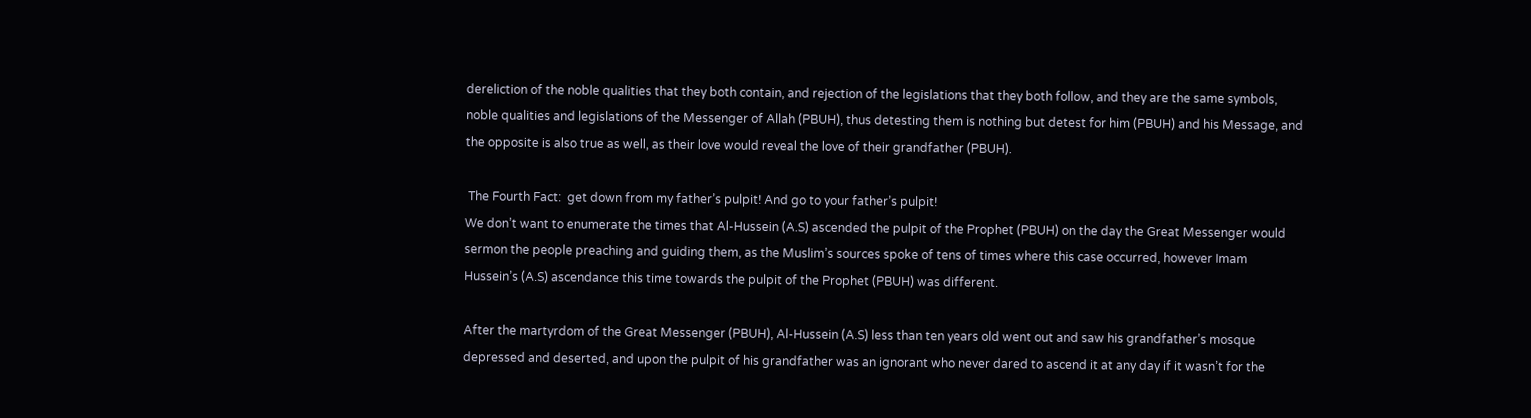dereliction of the noble qualities that they both contain, and rejection of the legislations that they both follow, and they are the same symbols, noble qualities and legislations of the Messenger of Allah (PBUH), thus detesting them is nothing but detest for him (PBUH) and his Message, and the opposite is also true as well, as their love would reveal the love of their grandfather (PBUH).

 The Fourth Fact:  get down from my father’s pulpit! And go to your father’s pulpit!
We don’t want to enumerate the times that Al-Hussein (A.S) ascended the pulpit of the Prophet (PBUH) on the day the Great Messenger would sermon the people preaching and guiding them, as the Muslim’s sources spoke of tens of times where this case occurred, however Imam Hussein’s (A.S) ascendance this time towards the pulpit of the Prophet (PBUH) was different.

After the martyrdom of the Great Messenger (PBUH), Al-Hussein (A.S) less than ten years old went out and saw his grandfather’s mosque depressed and deserted, and upon the pulpit of his grandfather was an ignorant who never dared to ascend it at any day if it wasn’t for the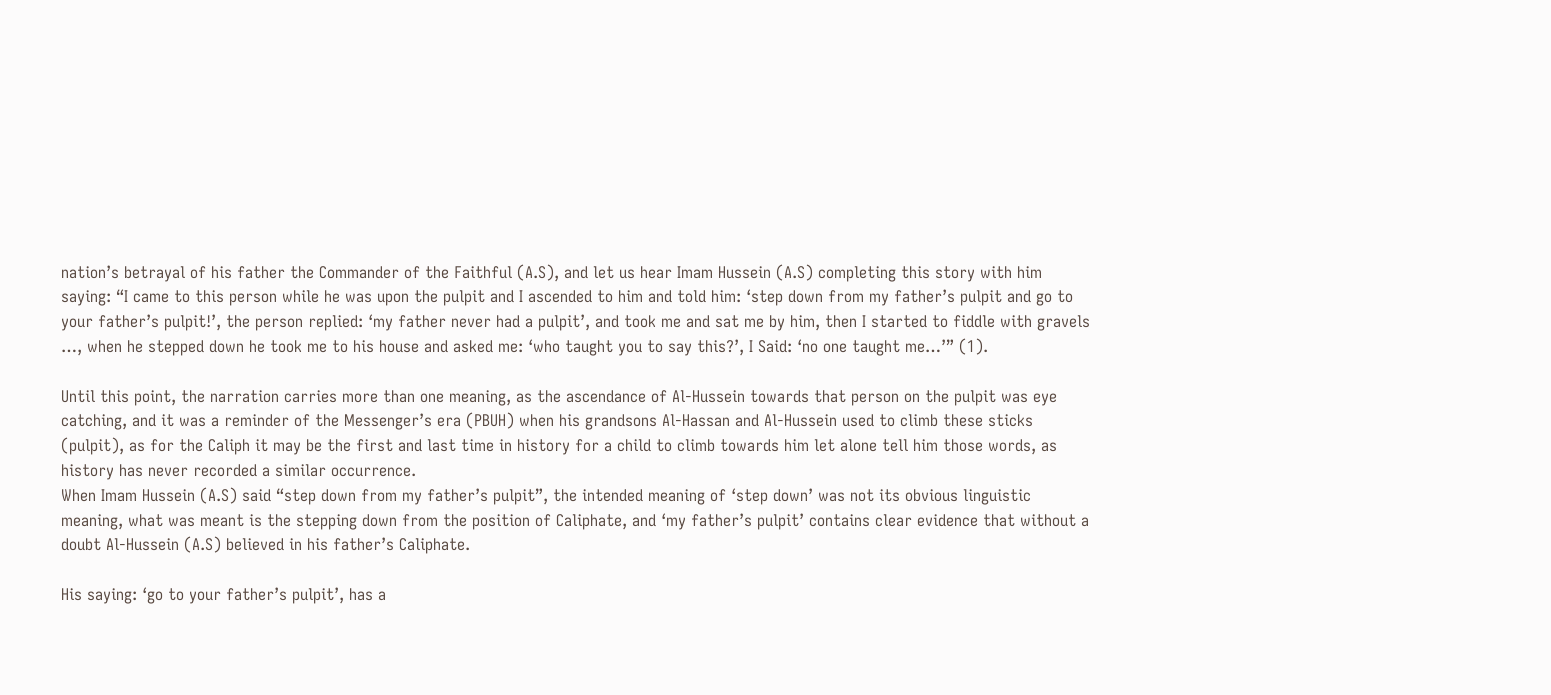nation’s betrayal of his father the Commander of the Faithful (A.S), and let us hear Imam Hussein (A.S) completing this story with him saying: “I came to this person while he was upon the pulpit and I ascended to him and told him: ‘step down from my father’s pulpit and go to your father’s pulpit!’, the person replied: ‘my father never had a pulpit’, and took me and sat me by him, then I started to fiddle with gravels …, when he stepped down he took me to his house and asked me: ‘who taught you to say this?’, I Said: ‘no one taught me…’” (1).

Until this point, the narration carries more than one meaning, as the ascendance of Al-Hussein towards that person on the pulpit was eye catching, and it was a reminder of the Messenger’s era (PBUH) when his grandsons Al-Hassan and Al-Hussein used to climb these sticks (pulpit), as for the Caliph it may be the first and last time in history for a child to climb towards him let alone tell him those words, as history has never recorded a similar occurrence.
When Imam Hussein (A.S) said “step down from my father’s pulpit”, the intended meaning of ‘step down’ was not its obvious linguistic meaning, what was meant is the stepping down from the position of Caliphate, and ‘my father’s pulpit’ contains clear evidence that without a doubt Al-Hussein (A.S) believed in his father’s Caliphate.

His saying: ‘go to your father’s pulpit’, has a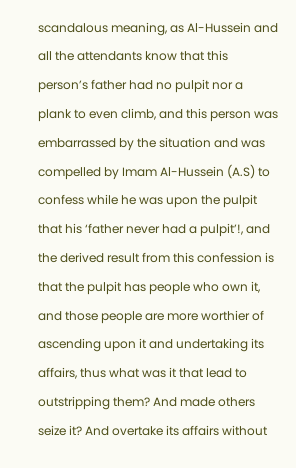scandalous meaning, as Al-Hussein and all the attendants know that this person’s father had no pulpit nor a plank to even climb, and this person was embarrassed by the situation and was compelled by Imam Al-Hussein (A.S) to confess while he was upon the pulpit that his ‘father never had a pulpit’!, and the derived result from this confession is that the pulpit has people who own it, and those people are more worthier of ascending upon it and undertaking its affairs, thus what was it that lead to outstripping them? And made others seize it? And overtake its affairs without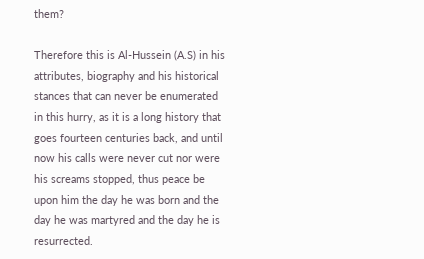them?

Therefore this is Al-Hussein (A.S) in his attributes, biography and his historical stances that can never be enumerated in this hurry, as it is a long history that goes fourteen centuries back, and until now his calls were never cut nor were his screams stopped, thus peace be upon him the day he was born and the day he was martyred and the day he is resurrected.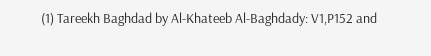(1) Tareekh Baghdad by Al-Khateeb Al-Baghdady: V1,P152 and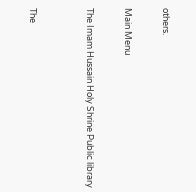others.

Main Menu

The Imam Hussain Holy Shrine Public library


The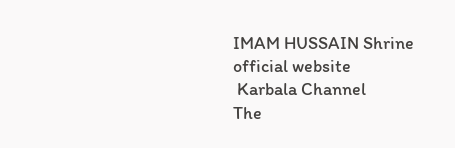IMAM HUSSAIN Shrine official website
 Karbala Channel
The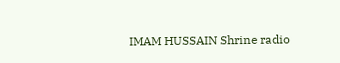IMAM HUSSAIN Shrine radio